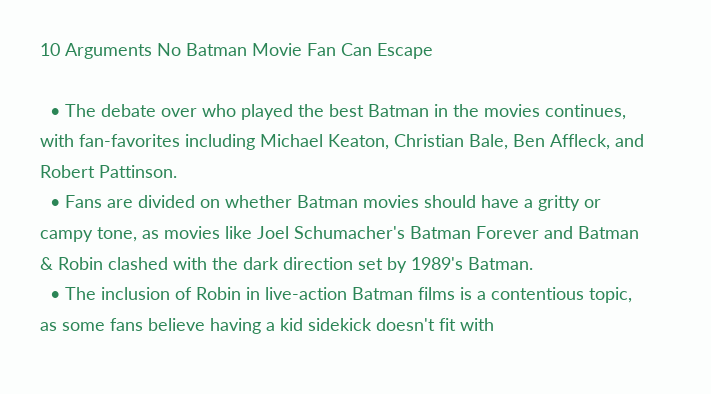10 Arguments No Batman Movie Fan Can Escape

  • The debate over who played the best Batman in the movies continues, with fan-favorites including Michael Keaton, Christian Bale, Ben Affleck, and Robert Pattinson.
  • Fans are divided on whether Batman movies should have a gritty or campy tone, as movies like Joel Schumacher's Batman Forever and Batman & Robin clashed with the dark direction set by 1989's Batman.
  • The inclusion of Robin in live-action Batman films is a contentious topic, as some fans believe having a kid sidekick doesn't fit with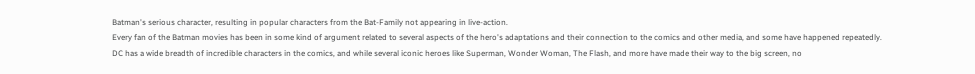Batman's serious character, resulting in popular characters from the Bat-Family not appearing in live-action.
Every fan of the Batman movies has been in some kind of argument related to several aspects of the hero's adaptations and their connection to the comics and other media, and some have happened repeatedly. DC has a wide breadth of incredible characters in the comics, and while several iconic heroes like Superman, Wonder Woman, The Flash, and more have made their way to the big screen, no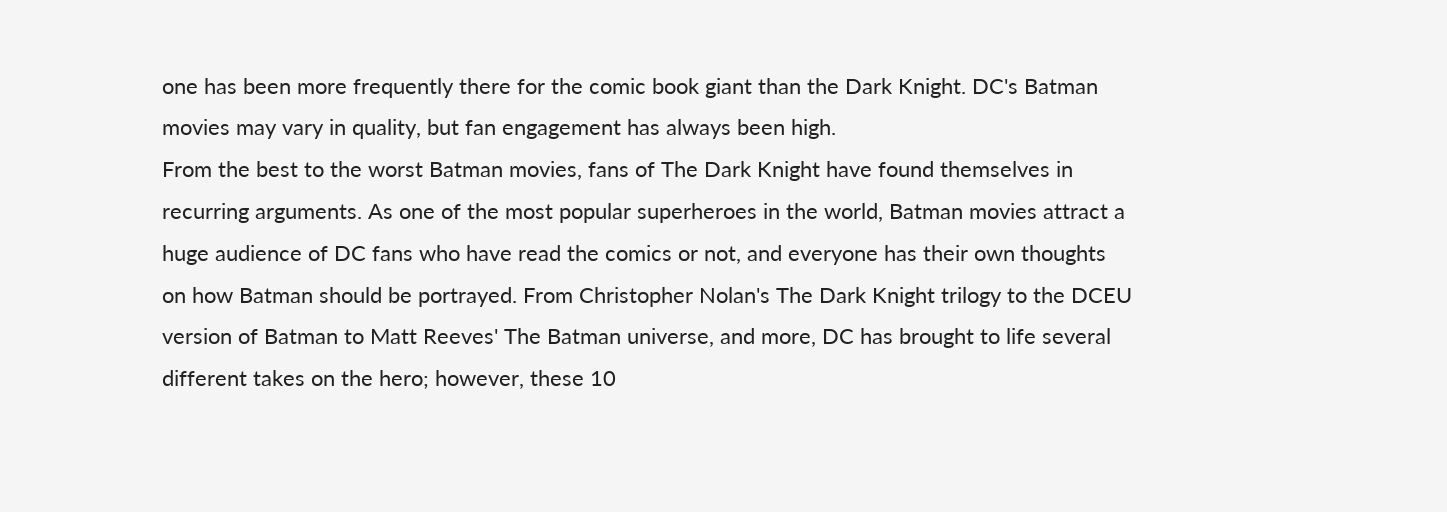one has been more frequently there for the comic book giant than the Dark Knight. DC's Batman movies may vary in quality, but fan engagement has always been high.
From the best to the worst Batman movies, fans of The Dark Knight have found themselves in recurring arguments. As one of the most popular superheroes in the world, Batman movies attract a huge audience of DC fans who have read the comics or not, and everyone has their own thoughts on how Batman should be portrayed. From Christopher Nolan's The Dark Knight trilogy to the DCEU version of Batman to Matt Reeves' The Batman universe, and more, DC has brought to life several different takes on the hero; however, these 10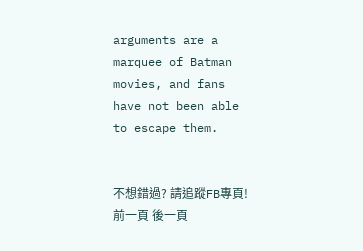arguments are a marquee of Batman movies, and fans have not been able to escape them.


不想錯過? 請追蹤FB專頁!
前一頁 後一頁